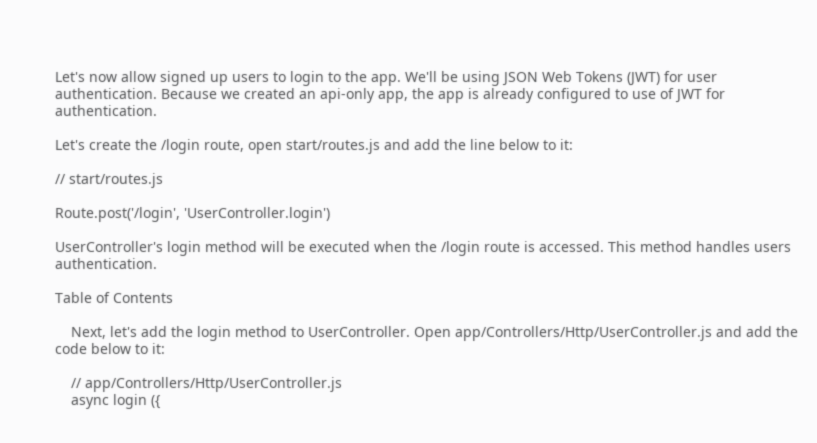Let's now allow signed up users to login to the app. We'll be using JSON Web Tokens (JWT) for user authentication. Because we created an api-only app, the app is already configured to use of JWT for authentication.

Let's create the /login route, open start/routes.js and add the line below to it:

// start/routes.js

Route.post('/login', 'UserController.login')

UserController's login method will be executed when the /login route is accessed. This method handles users authentication.

Table of Contents

    Next, let's add the login method to UserController. Open app/Controllers/Http/UserController.js and add the code below to it:

    // app/Controllers/Http/UserController.js
    async login ({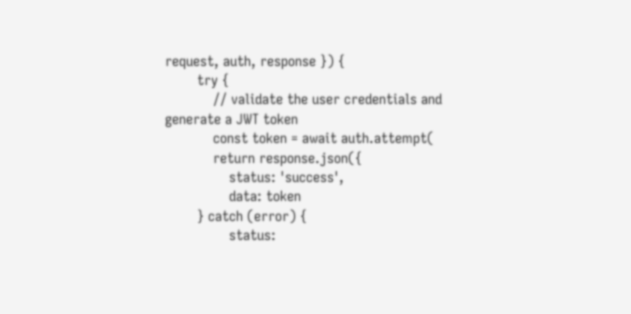request, auth, response }) {
        try {
            // validate the user credentials and generate a JWT token
            const token = await auth.attempt(
            return response.json({
                status: 'success',
                data: token
        } catch (error) {
                status: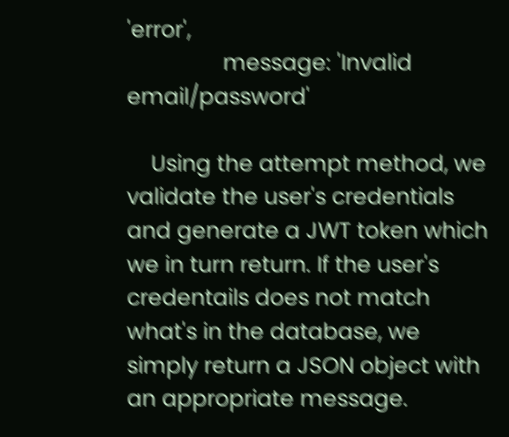'error',
                message: 'Invalid email/password'

    Using the attempt method, we validate the user's credentials and generate a JWT token which we in turn return. If the user's credentails does not match what's in the database, we simply return a JSON object with an appropriate message.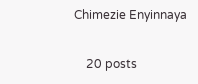Chimezie Enyinnaya

    20 posts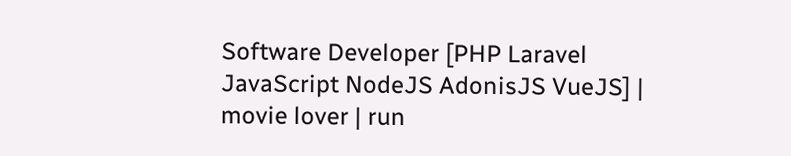Software Developer [PHP Laravel JavaScript NodeJS AdonisJS VueJS] | movie lover | run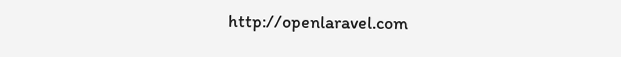http://openlaravel.com